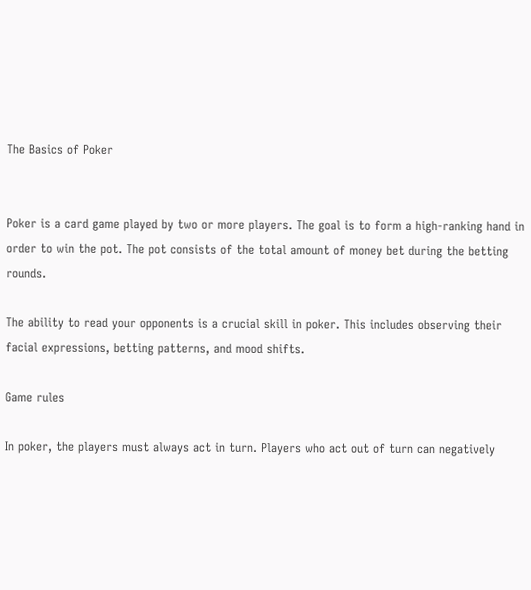The Basics of Poker


Poker is a card game played by two or more players. The goal is to form a high-ranking hand in order to win the pot. The pot consists of the total amount of money bet during the betting rounds.

The ability to read your opponents is a crucial skill in poker. This includes observing their facial expressions, betting patterns, and mood shifts.

Game rules

In poker, the players must always act in turn. Players who act out of turn can negatively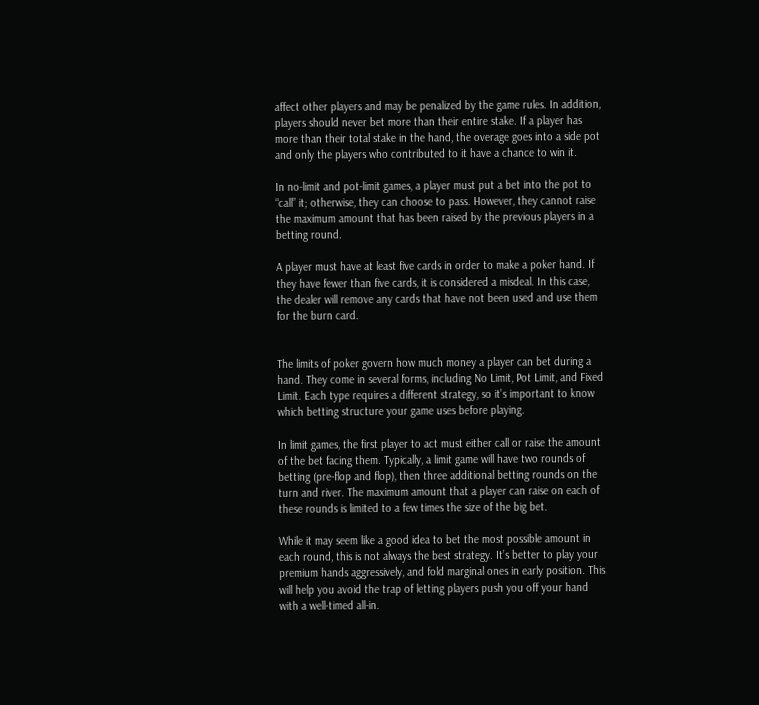affect other players and may be penalized by the game rules. In addition, players should never bet more than their entire stake. If a player has more than their total stake in the hand, the overage goes into a side pot and only the players who contributed to it have a chance to win it.

In no-limit and pot-limit games, a player must put a bet into the pot to “call” it; otherwise, they can choose to pass. However, they cannot raise the maximum amount that has been raised by the previous players in a betting round.

A player must have at least five cards in order to make a poker hand. If they have fewer than five cards, it is considered a misdeal. In this case, the dealer will remove any cards that have not been used and use them for the burn card.


The limits of poker govern how much money a player can bet during a hand. They come in several forms, including No Limit, Pot Limit, and Fixed Limit. Each type requires a different strategy, so it’s important to know which betting structure your game uses before playing.

In limit games, the first player to act must either call or raise the amount of the bet facing them. Typically, a limit game will have two rounds of betting (pre-flop and flop), then three additional betting rounds on the turn and river. The maximum amount that a player can raise on each of these rounds is limited to a few times the size of the big bet.

While it may seem like a good idea to bet the most possible amount in each round, this is not always the best strategy. It’s better to play your premium hands aggressively, and fold marginal ones in early position. This will help you avoid the trap of letting players push you off your hand with a well-timed all-in.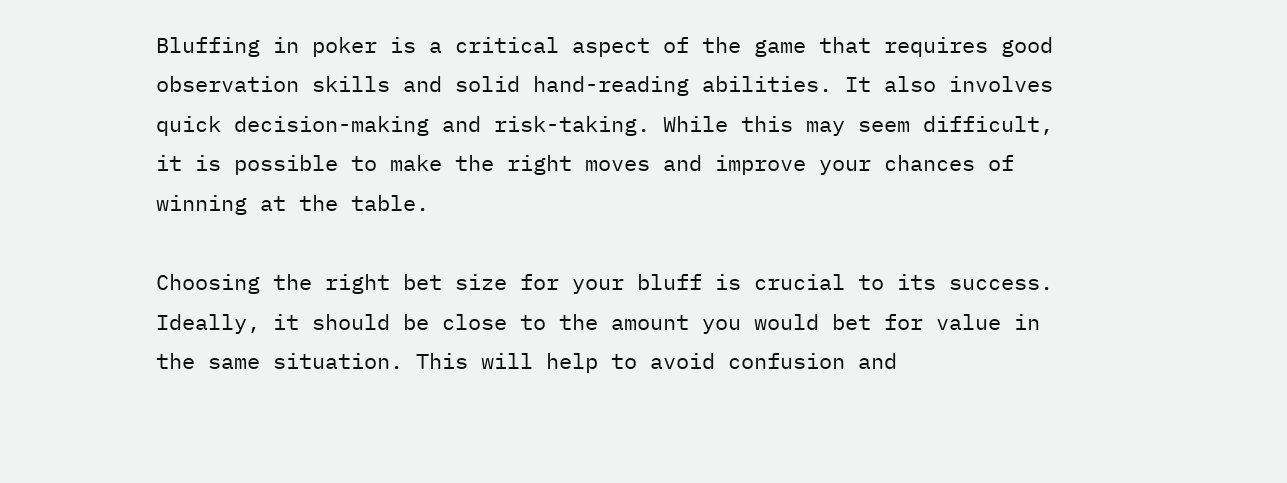Bluffing in poker is a critical aspect of the game that requires good observation skills and solid hand-reading abilities. It also involves quick decision-making and risk-taking. While this may seem difficult, it is possible to make the right moves and improve your chances of winning at the table.

Choosing the right bet size for your bluff is crucial to its success. Ideally, it should be close to the amount you would bet for value in the same situation. This will help to avoid confusion and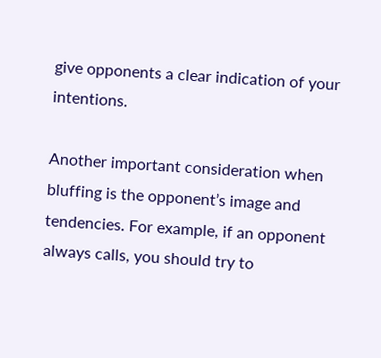give opponents a clear indication of your intentions.

Another important consideration when bluffing is the opponent’s image and tendencies. For example, if an opponent always calls, you should try to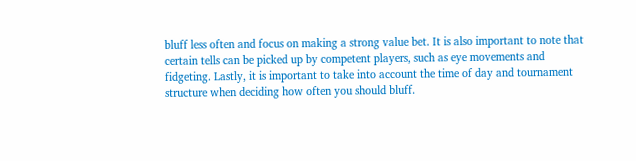bluff less often and focus on making a strong value bet. It is also important to note that certain tells can be picked up by competent players, such as eye movements and fidgeting. Lastly, it is important to take into account the time of day and tournament structure when deciding how often you should bluff.